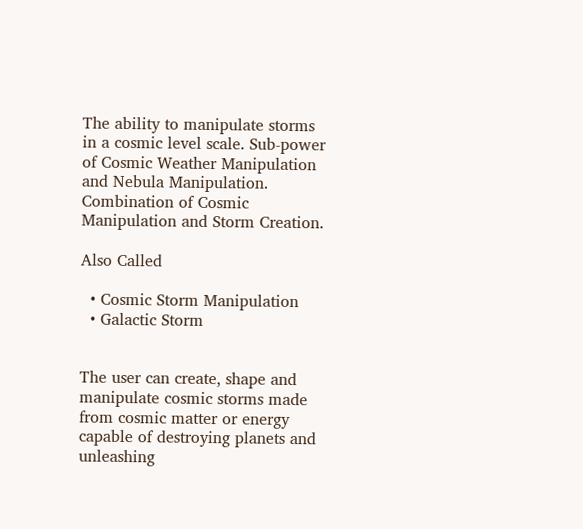The ability to manipulate storms in a cosmic level scale. Sub-power of Cosmic Weather Manipulation and Nebula Manipulation. Combination of Cosmic Manipulation and Storm Creation.

Also Called

  • Cosmic Storm Manipulation
  • Galactic Storm


The user can create, shape and manipulate cosmic storms made from cosmic matter or energy capable of destroying planets and unleashing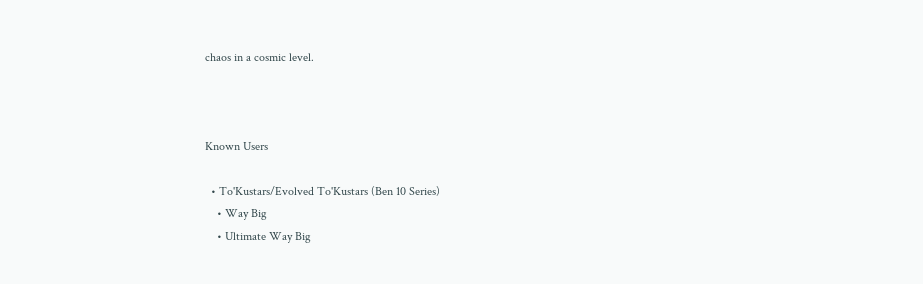chaos in a cosmic level.



Known Users

  • To'Kustars/Evolved To'Kustars (Ben 10 Series)
    • Way Big
    • Ultimate Way Big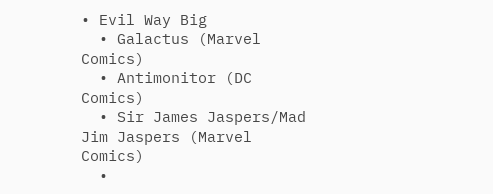• Evil Way Big
  • Galactus (Marvel Comics)
  • Antimonitor (DC Comics)
  • Sir James Jaspers/Mad Jim Jaspers (Marvel Comics)
  •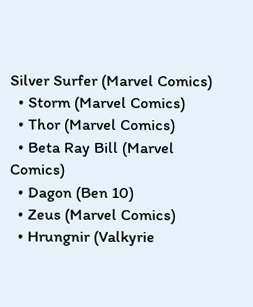Silver Surfer (Marvel Comics)
  • Storm (Marvel Comics)
  • Thor (Marvel Comics)
  • Beta Ray Bill (Marvel Comics)
  • Dagon (Ben 10)
  • Zeus (Marvel Comics)
  • Hrungnir (Valkyrie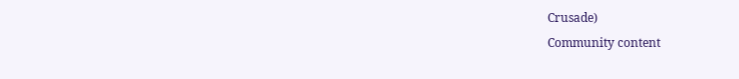Crusade)
Community content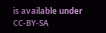is available under CC-BY-SA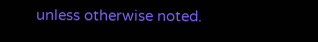unless otherwise noted.